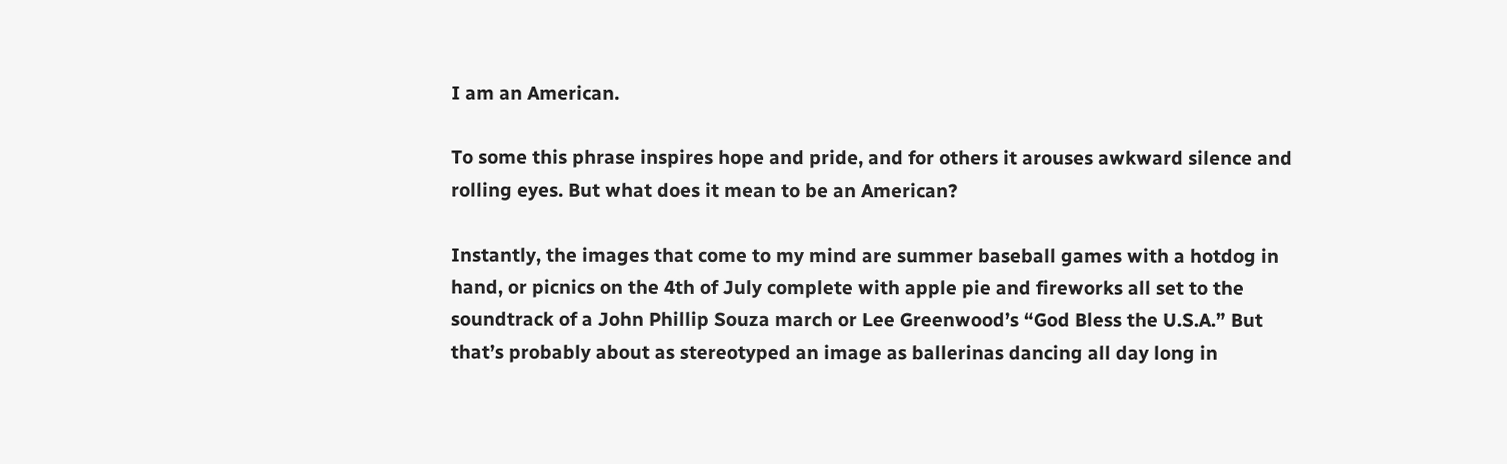I am an American.

To some this phrase inspires hope and pride, and for others it arouses awkward silence and rolling eyes. But what does it mean to be an American?

Instantly, the images that come to my mind are summer baseball games with a hotdog in hand, or picnics on the 4th of July complete with apple pie and fireworks all set to the soundtrack of a John Phillip Souza march or Lee Greenwood’s “God Bless the U.S.A.” But that’s probably about as stereotyped an image as ballerinas dancing all day long in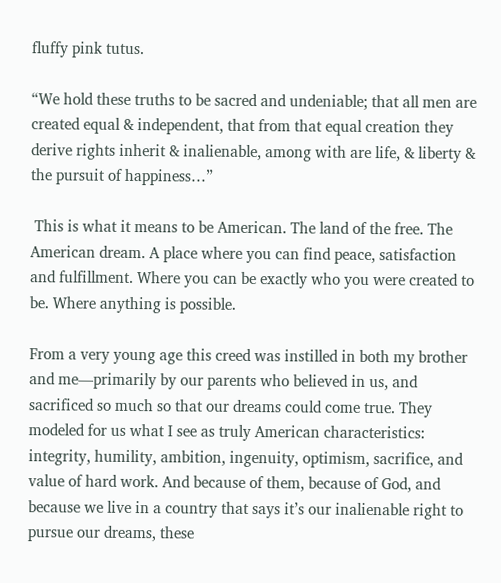fluffy pink tutus.

“We hold these truths to be sacred and undeniable; that all men are created equal & independent, that from that equal creation they derive rights inherit & inalienable, among with are life, & liberty & the pursuit of happiness…”

 This is what it means to be American. The land of the free. The American dream. A place where you can find peace, satisfaction and fulfillment. Where you can be exactly who you were created to be. Where anything is possible.

From a very young age this creed was instilled in both my brother and me—primarily by our parents who believed in us, and sacrificed so much so that our dreams could come true. They modeled for us what I see as truly American characteristics: integrity, humility, ambition, ingenuity, optimism, sacrifice, and value of hard work. And because of them, because of God, and because we live in a country that says it’s our inalienable right to pursue our dreams, these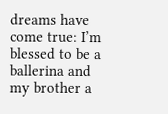dreams have come true: I’m blessed to be a ballerina and my brother a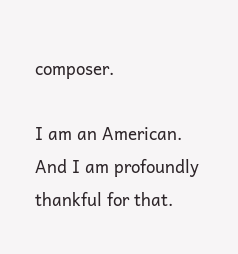composer.

I am an American. And I am profoundly thankful for that.